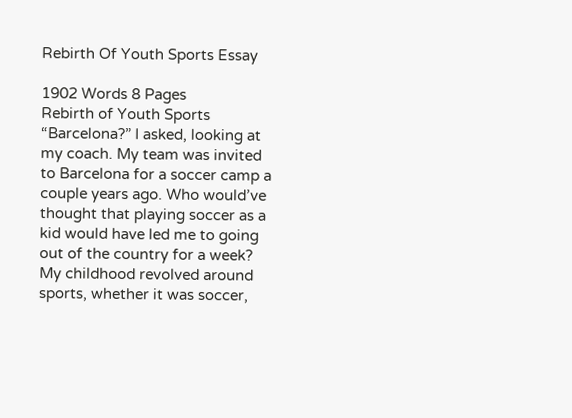Rebirth Of Youth Sports Essay

1902 Words 8 Pages
Rebirth of Youth Sports
“Barcelona?” I asked, looking at my coach. My team was invited to Barcelona for a soccer camp a couple years ago. Who would’ve thought that playing soccer as a kid would have led me to going out of the country for a week? My childhood revolved around sports, whether it was soccer,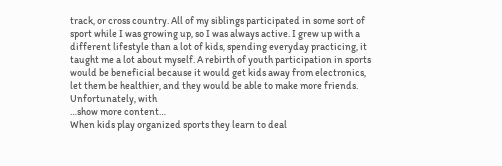track, or cross country. All of my siblings participated in some sort of sport while I was growing up, so I was always active. I grew up with a different lifestyle than a lot of kids, spending everyday practicing, it taught me a lot about myself. A rebirth of youth participation in sports would be beneficial because it would get kids away from electronics, let them be healthier, and they would be able to make more friends.
Unfortunately, with
…show more content…
When kids play organized sports they learn to deal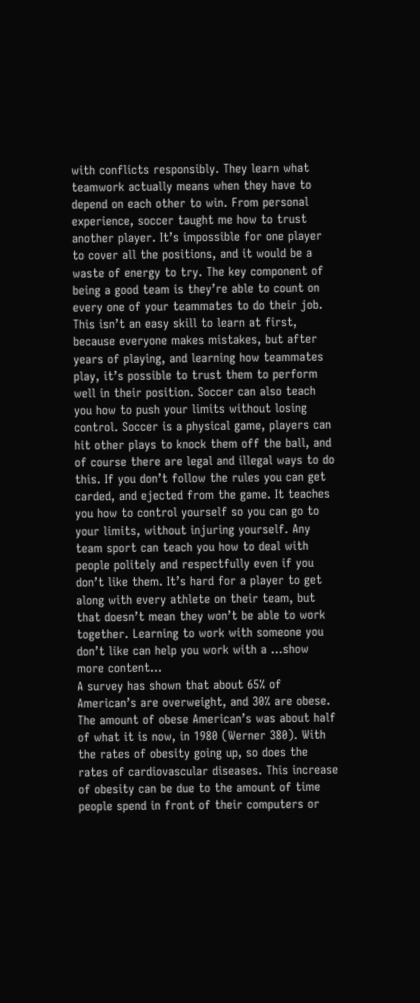with conflicts responsibly. They learn what teamwork actually means when they have to depend on each other to win. From personal experience, soccer taught me how to trust another player. It’s impossible for one player to cover all the positions, and it would be a waste of energy to try. The key component of being a good team is they’re able to count on every one of your teammates to do their job. This isn’t an easy skill to learn at first, because everyone makes mistakes, but after years of playing, and learning how teammates play, it’s possible to trust them to perform well in their position. Soccer can also teach you how to push your limits without losing control. Soccer is a physical game, players can hit other plays to knock them off the ball, and of course there are legal and illegal ways to do this. If you don’t follow the rules you can get carded, and ejected from the game. It teaches you how to control yourself so you can go to your limits, without injuring yourself. Any team sport can teach you how to deal with people politely and respectfully even if you don’t like them. It’s hard for a player to get along with every athlete on their team, but that doesn’t mean they won’t be able to work together. Learning to work with someone you don’t like can help you work with a …show more content…
A survey has shown that about 65% of American’s are overweight, and 30% are obese. The amount of obese American’s was about half of what it is now, in 1980 (Werner 380). With the rates of obesity going up, so does the rates of cardiovascular diseases. This increase of obesity can be due to the amount of time people spend in front of their computers or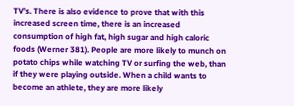TV’s. There is also evidence to prove that with this increased screen time, there is an increased consumption of high fat, high sugar and high caloric foods (Werner 381). People are more likely to munch on potato chips while watching TV or surfing the web, than if they were playing outside. When a child wants to become an athlete, they are more likely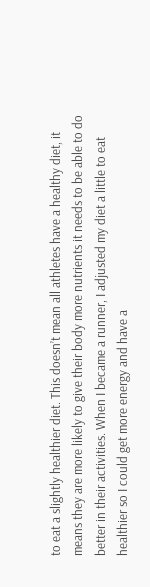to eat a slightly healthier diet. This doesn’t mean all athletes have a healthy diet, it means they are more likely to give their body more nutrients it needs to be able to do better in their activities. When I became a runner, I adjusted my diet a little to eat healthier so I could get more energy and have a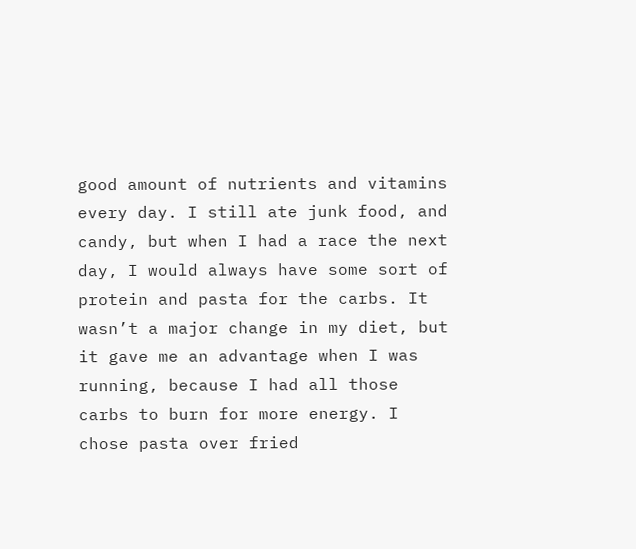good amount of nutrients and vitamins every day. I still ate junk food, and candy, but when I had a race the next day, I would always have some sort of protein and pasta for the carbs. It wasn’t a major change in my diet, but it gave me an advantage when I was running, because I had all those carbs to burn for more energy. I chose pasta over fried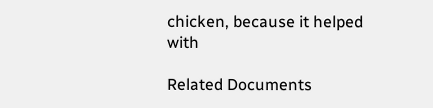chicken, because it helped with

Related Documents